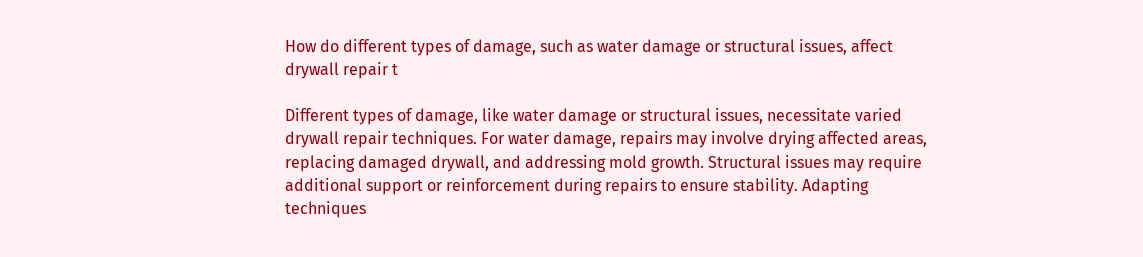How do different types of damage, such as water damage or structural issues, affect drywall repair t

Different types of damage, like water damage or structural issues, necessitate varied drywall repair techniques. For water damage, repairs may involve drying affected areas, replacing damaged drywall, and addressing mold growth. Structural issues may require additional support or reinforcement during repairs to ensure stability. Adapting techniques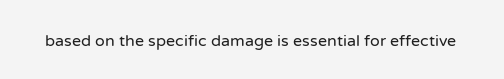based on the specific damage is essential for effective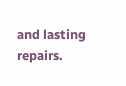and lasting repairs.